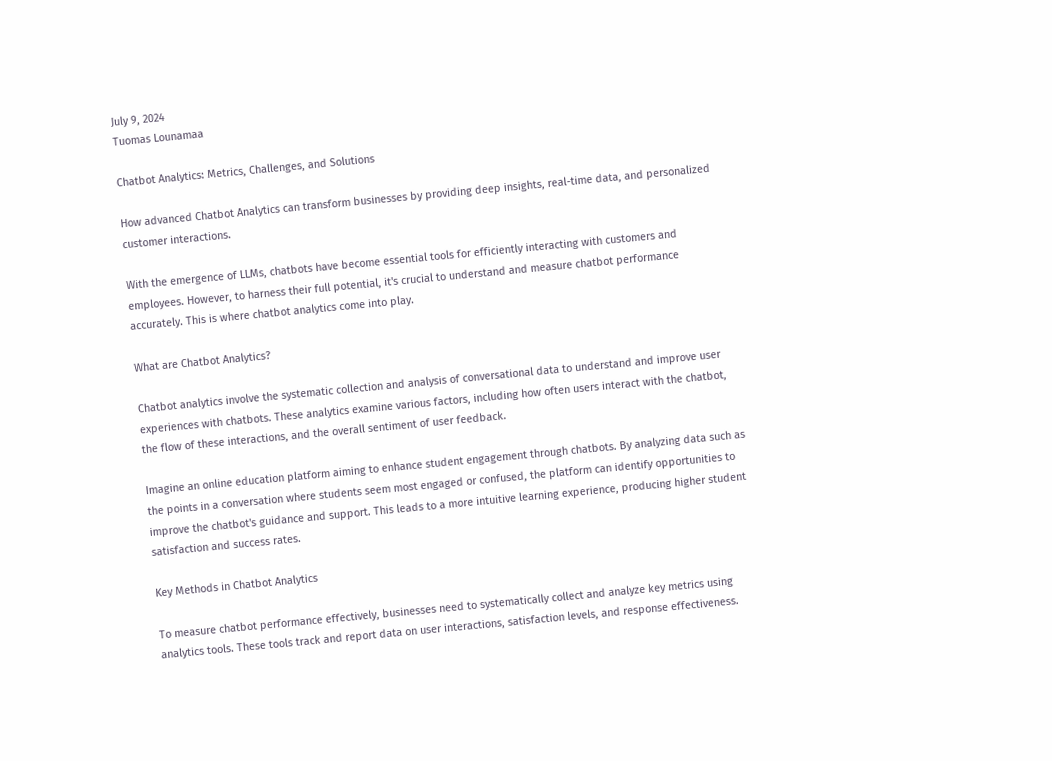July 9, 2024
Tuomas Lounamaa

Chatbot Analytics: Metrics, Challenges, and Solutions

How advanced Chatbot Analytics can transform businesses by providing deep insights, real-time data, and personalized customer interactions.

With the emergence of LLMs, chatbots have become essential tools for efficiently interacting with customers and employees. However, to harness their full potential, it's crucial to understand and measure chatbot performance accurately. This is where chatbot analytics come into play.

What are Chatbot Analytics?

Chatbot analytics involve the systematic collection and analysis of conversational data to understand and improve user experiences with chatbots. These analytics examine various factors, including how often users interact with the chatbot, the flow of these interactions, and the overall sentiment of user feedback.

Imagine an online education platform aiming to enhance student engagement through chatbots. By analyzing data such as the points in a conversation where students seem most engaged or confused, the platform can identify opportunities to improve the chatbot's guidance and support. This leads to a more intuitive learning experience, producing higher student satisfaction and success rates.

Key Methods in Chatbot Analytics

To measure chatbot performance effectively, businesses need to systematically collect and analyze key metrics using analytics tools. These tools track and report data on user interactions, satisfaction levels, and response effectiveness.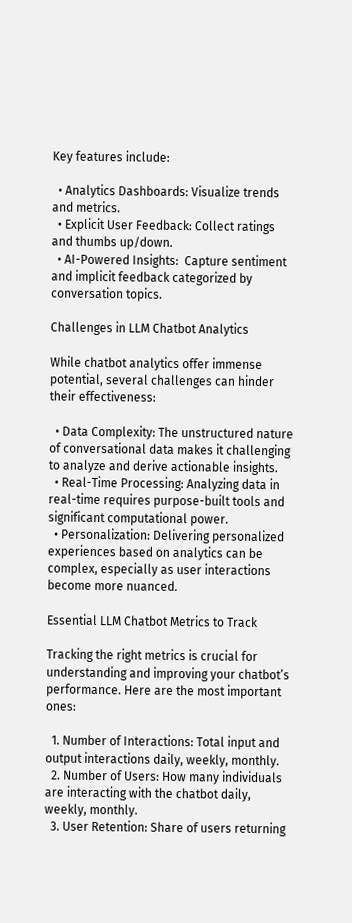Key features include:

  • Analytics Dashboards: Visualize trends and metrics.
  • Explicit User Feedback: Collect ratings and thumbs up/down.
  • AI-Powered Insights:  Capture sentiment and implicit feedback categorized by conversation topics.

Challenges in LLM Chatbot Analytics

While chatbot analytics offer immense potential, several challenges can hinder their effectiveness:

  • Data Complexity: The unstructured nature of conversational data makes it challenging to analyze and derive actionable insights.
  • Real-Time Processing: Analyzing data in real-time requires purpose-built tools and significant computational power.
  • Personalization: Delivering personalized experiences based on analytics can be complex, especially as user interactions become more nuanced.

Essential LLM Chatbot Metrics to Track

Tracking the right metrics is crucial for understanding and improving your chatbot’s performance. Here are the most important ones:

  1. Number of Interactions: Total input and output interactions daily, weekly, monthly.
  2. Number of Users: How many individuals are interacting with the chatbot daily, weekly, monthly.
  3. User Retention: Share of users returning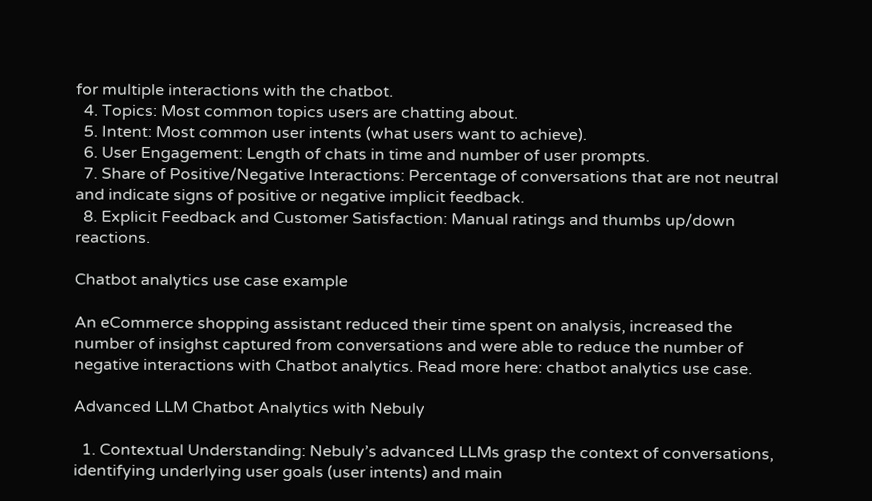for multiple interactions with the chatbot.
  4. Topics: Most common topics users are chatting about.
  5. Intent: Most common user intents (what users want to achieve).
  6. User Engagement: Length of chats in time and number of user prompts.
  7. Share of Positive/Negative Interactions: Percentage of conversations that are not neutral and indicate signs of positive or negative implicit feedback.
  8. Explicit Feedback and Customer Satisfaction: Manual ratings and thumbs up/down reactions.

Chatbot analytics use case example

An eCommerce shopping assistant reduced their time spent on analysis, increased the number of insighst captured from conversations and were able to reduce the number of negative interactions with Chatbot analytics. Read more here: chatbot analytics use case.

Advanced LLM Chatbot Analytics with Nebuly

  1. Contextual Understanding: Nebuly’s advanced LLMs grasp the context of conversations, identifying underlying user goals (user intents) and main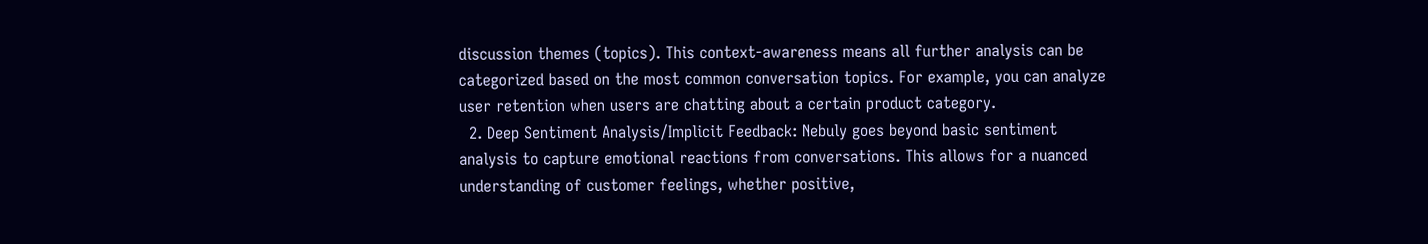discussion themes (topics). This context-awareness means all further analysis can be categorized based on the most common conversation topics. For example, you can analyze user retention when users are chatting about a certain product category.
  2. Deep Sentiment Analysis/Implicit Feedback: Nebuly goes beyond basic sentiment analysis to capture emotional reactions from conversations. This allows for a nuanced understanding of customer feelings, whether positive,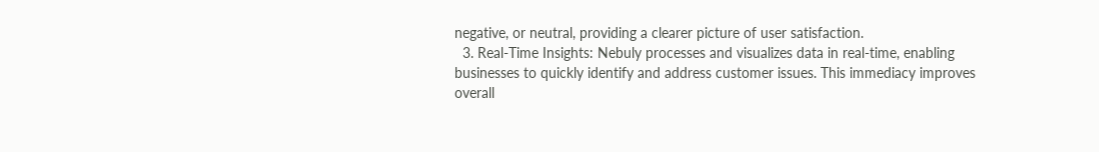negative, or neutral, providing a clearer picture of user satisfaction.
  3. Real-Time Insights: Nebuly processes and visualizes data in real-time, enabling businesses to quickly identify and address customer issues. This immediacy improves overall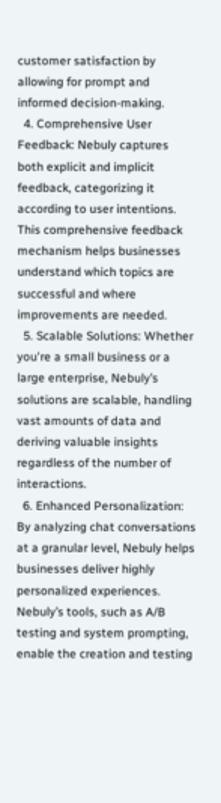customer satisfaction by allowing for prompt and informed decision-making.
  4. Comprehensive User Feedback: Nebuly captures both explicit and implicit feedback, categorizing it according to user intentions. This comprehensive feedback mechanism helps businesses understand which topics are successful and where improvements are needed.
  5. Scalable Solutions: Whether you're a small business or a large enterprise, Nebuly’s solutions are scalable, handling vast amounts of data and deriving valuable insights regardless of the number of interactions.
  6. Enhanced Personalization: By analyzing chat conversations at a granular level, Nebuly helps businesses deliver highly personalized experiences. Nebuly’s tools, such as A/B testing and system prompting, enable the creation and testing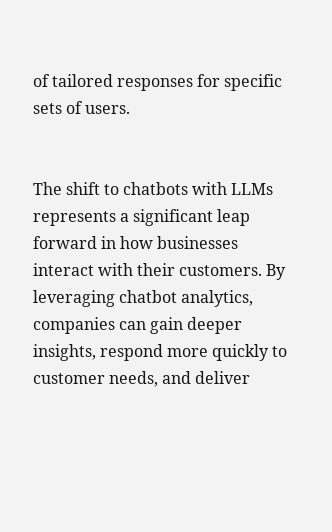of tailored responses for specific sets of users.


The shift to chatbots with LLMs represents a significant leap forward in how businesses interact with their customers. By leveraging chatbot analytics, companies can gain deeper insights, respond more quickly to customer needs, and deliver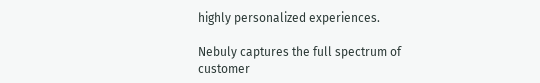highly personalized experiences.

Nebuly captures the full spectrum of customer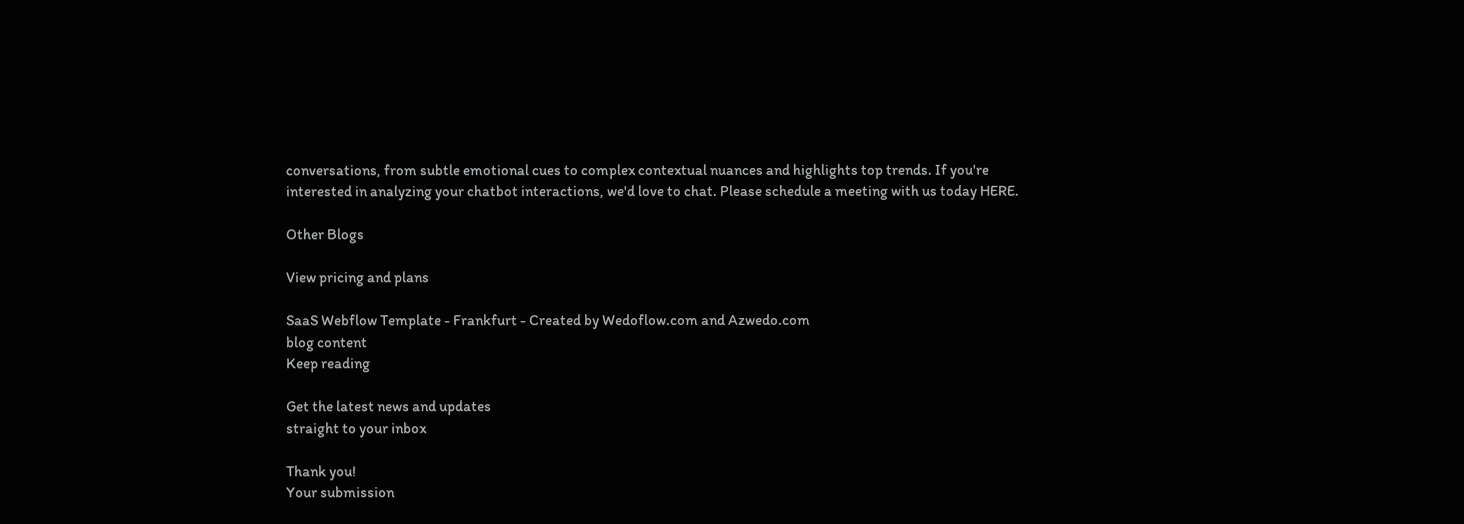conversations, from subtle emotional cues to complex contextual nuances and highlights top trends. If you're interested in analyzing your chatbot interactions, we'd love to chat. Please schedule a meeting with us today HERE.

Other Blogs

View pricing and plans

SaaS Webflow Template - Frankfurt - Created by Wedoflow.com and Azwedo.com
blog content
Keep reading

Get the latest news and updates
straight to your inbox

Thank you!
Your submission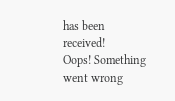has been received!
Oops! Something went wrong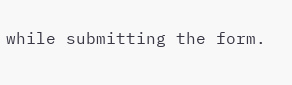while submitting the form.